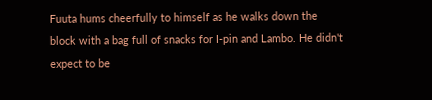Fuuta hums cheerfully to himself as he walks down the block with a bag full of snacks for I-pin and Lambo. He didn't expect to be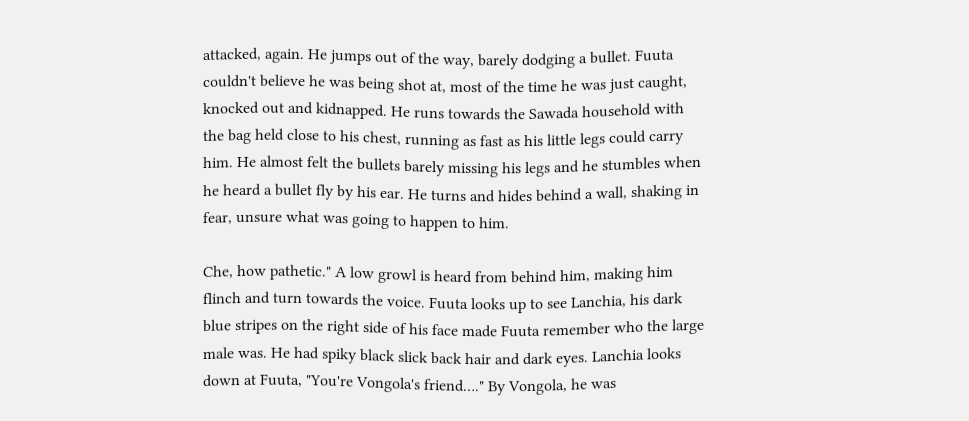attacked, again. He jumps out of the way, barely dodging a bullet. Fuuta couldn't believe he was being shot at, most of the time he was just caught, knocked out and kidnapped. He runs towards the Sawada household with the bag held close to his chest, running as fast as his little legs could carry him. He almost felt the bullets barely missing his legs and he stumbles when he heard a bullet fly by his ear. He turns and hides behind a wall, shaking in fear, unsure what was going to happen to him.

Che, how pathetic." A low growl is heard from behind him, making him flinch and turn towards the voice. Fuuta looks up to see Lanchia, his dark blue stripes on the right side of his face made Fuuta remember who the large male was. He had spiky black slick back hair and dark eyes. Lanchia looks down at Fuuta, "You're Vongola's friend…." By Vongola, he was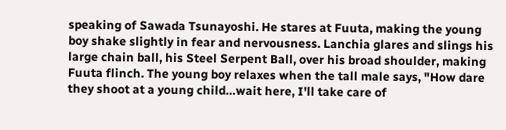speaking of Sawada Tsunayoshi. He stares at Fuuta, making the young boy shake slightly in fear and nervousness. Lanchia glares and slings his large chain ball, his Steel Serpent Ball, over his broad shoulder, making Fuuta flinch. The young boy relaxes when the tall male says, "How dare they shoot at a young child…wait here, I'll take care of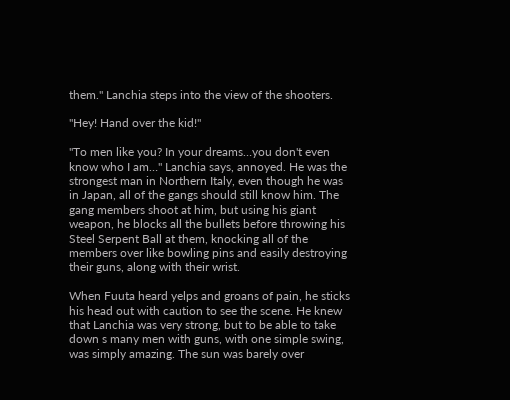them." Lanchia steps into the view of the shooters.

"Hey! Hand over the kid!"

"To men like you? In your dreams…you don't even know who I am…" Lanchia says, annoyed. He was the strongest man in Northern Italy, even though he was in Japan, all of the gangs should still know him. The gang members shoot at him, but using his giant weapon, he blocks all the bullets before throwing his Steel Serpent Ball at them, knocking all of the members over like bowling pins and easily destroying their guns, along with their wrist.

When Fuuta heard yelps and groans of pain, he sticks his head out with caution to see the scene. He knew that Lanchia was very strong, but to be able to take down s many men with guns, with one simple swing, was simply amazing. The sun was barely over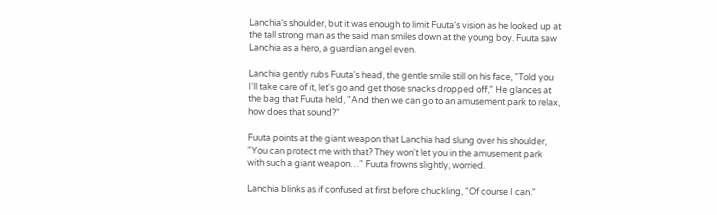Lanchia's shoulder, but it was enough to limit Fuuta's vision as he looked up at the tall strong man as the said man smiles down at the young boy. Fuuta saw Lanchia as a hero, a guardian angel even.

Lanchia gently rubs Fuuta's head, the gentle smile still on his face, "Told you I'll take care of it, let's go and get those snacks dropped off," He glances at the bag that Fuuta held, "And then we can go to an amusement park to relax, how does that sound?"

Fuuta points at the giant weapon that Lanchia had slung over his shoulder, "You can protect me with that? They won't let you in the amusement park with such a giant weapon…" Fuuta frowns slightly, worried.

Lanchia blinks as if confused at first before chuckling, "Of course I can."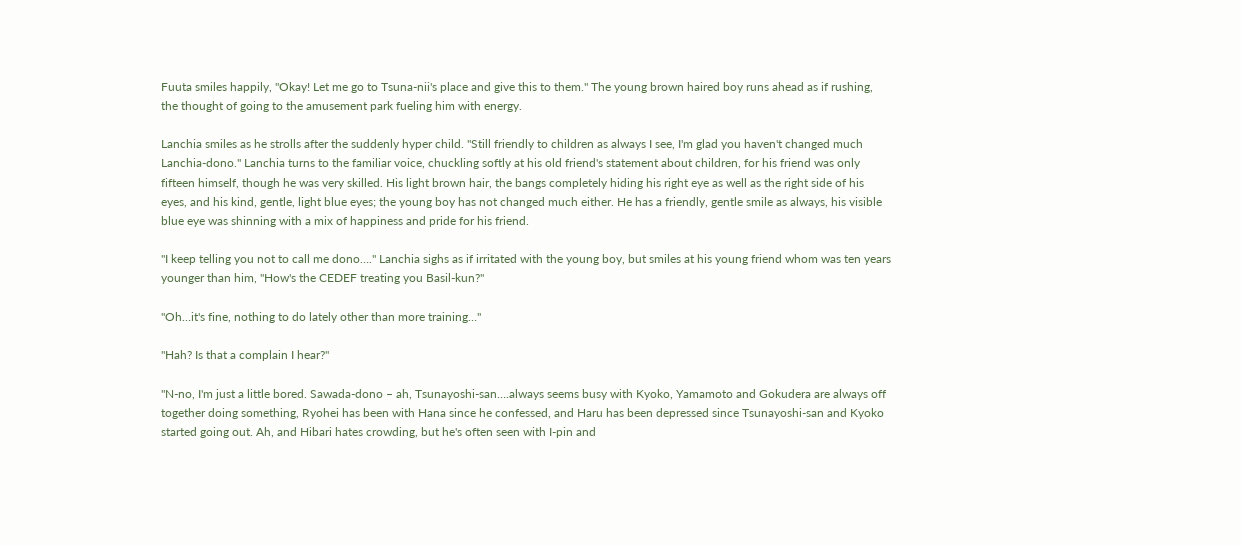Fuuta smiles happily, "Okay! Let me go to Tsuna-nii's place and give this to them." The young brown haired boy runs ahead as if rushing, the thought of going to the amusement park fueling him with energy.

Lanchia smiles as he strolls after the suddenly hyper child. "Still friendly to children as always I see, I'm glad you haven't changed much Lanchia-dono." Lanchia turns to the familiar voice, chuckling softly at his old friend's statement about children, for his friend was only fifteen himself, though he was very skilled. His light brown hair, the bangs completely hiding his right eye as well as the right side of his eyes, and his kind, gentle, light blue eyes; the young boy has not changed much either. He has a friendly, gentle smile as always, his visible blue eye was shinning with a mix of happiness and pride for his friend.

"I keep telling you not to call me dono…." Lanchia sighs as if irritated with the young boy, but smiles at his young friend whom was ten years younger than him, "How's the CEDEF treating you Basil-kun?"

"Oh…it's fine, nothing to do lately other than more training…"

"Hah? Is that a complain I hear?"

"N-no, I'm just a little bored. Sawada-dono – ah, Tsunayoshi-san….always seems busy with Kyoko, Yamamoto and Gokudera are always off together doing something, Ryohei has been with Hana since he confessed, and Haru has been depressed since Tsunayoshi-san and Kyoko started going out. Ah, and Hibari hates crowding, but he's often seen with I-pin and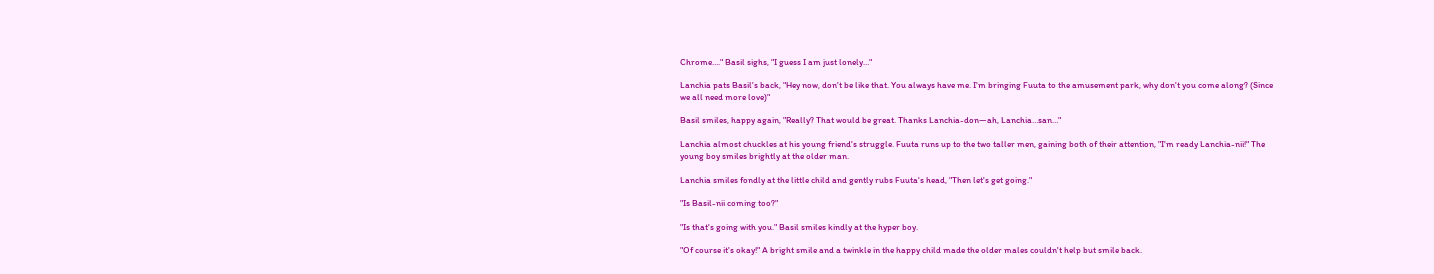Chrome…." Basil sighs, "I guess I am just lonely…"

Lanchia pats Basil's back, "Hey now, don't be like that. You always have me. I'm bringing Fuuta to the amusement park, why don't you come along? (Since we all need more love)"

Basil smiles, happy again, "Really? That would be great. Thanks Lanchia-don—ah, Lanchia…san…"

Lanchia almost chuckles at his young friend's struggle. Fuuta runs up to the two taller men, gaining both of their attention, "I'm ready Lanchia-nii!" The young boy smiles brightly at the older man.

Lanchia smiles fondly at the little child and gently rubs Fuuta's head, "Then let's get going."

"Is Basil-nii coming too?"

"Is that's going with you." Basil smiles kindly at the hyper boy.

"Of course it's okay!" A bright smile and a twinkle in the happy child made the older males couldn't help but smile back.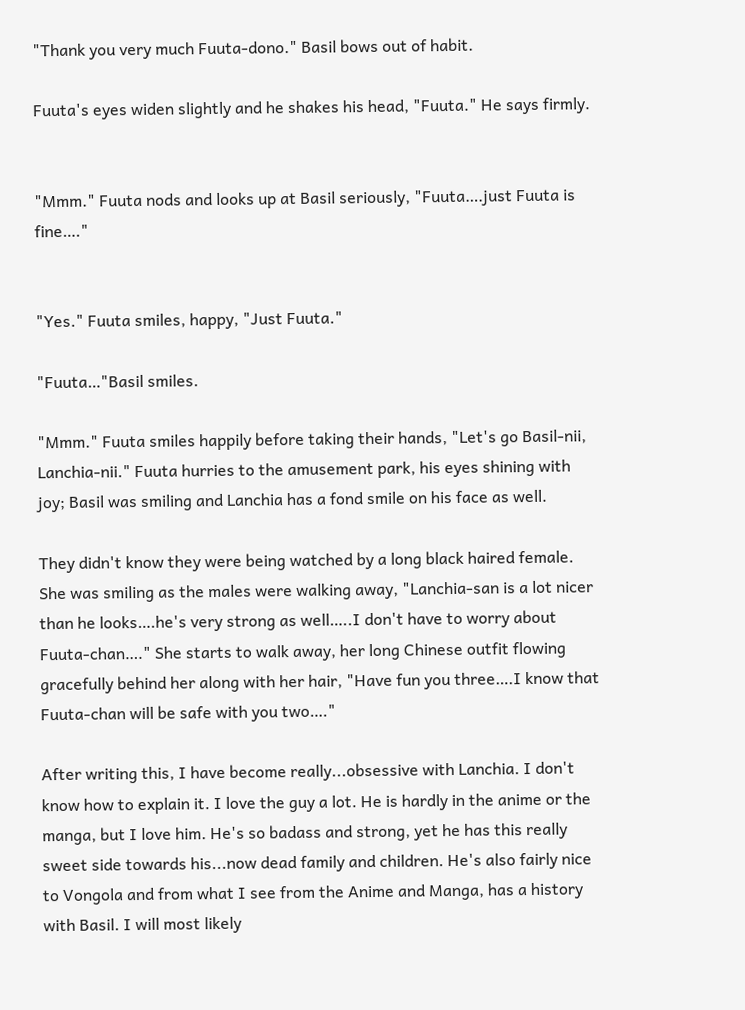"Thank you very much Fuuta-dono." Basil bows out of habit.

Fuuta's eyes widen slightly and he shakes his head, "Fuuta." He says firmly.


"Mmm." Fuuta nods and looks up at Basil seriously, "Fuuta….just Fuuta is fine…."


"Yes." Fuuta smiles, happy, "Just Fuuta."

"Fuuta…"Basil smiles.

"Mmm." Fuuta smiles happily before taking their hands, "Let's go Basil-nii, Lanchia-nii." Fuuta hurries to the amusement park, his eyes shining with joy; Basil was smiling and Lanchia has a fond smile on his face as well.

They didn't know they were being watched by a long black haired female. She was smiling as the males were walking away, "Lanchia-san is a lot nicer than he looks….he's very strong as well…..I don't have to worry about Fuuta-chan…." She starts to walk away, her long Chinese outfit flowing gracefully behind her along with her hair, "Have fun you three….I know that Fuuta-chan will be safe with you two…."

After writing this, I have become really...obsessive with Lanchia. I don't know how to explain it. I love the guy a lot. He is hardly in the anime or the manga, but I love him. He's so badass and strong, yet he has this really sweet side towards his...now dead family and children. He's also fairly nice to Vongola and from what I see from the Anime and Manga, has a history with Basil. I will most likely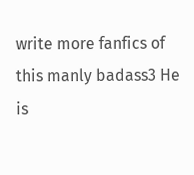write more fanfics of this manly badass3 He is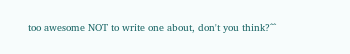too awesome NOT to write one about, don't you think?^^